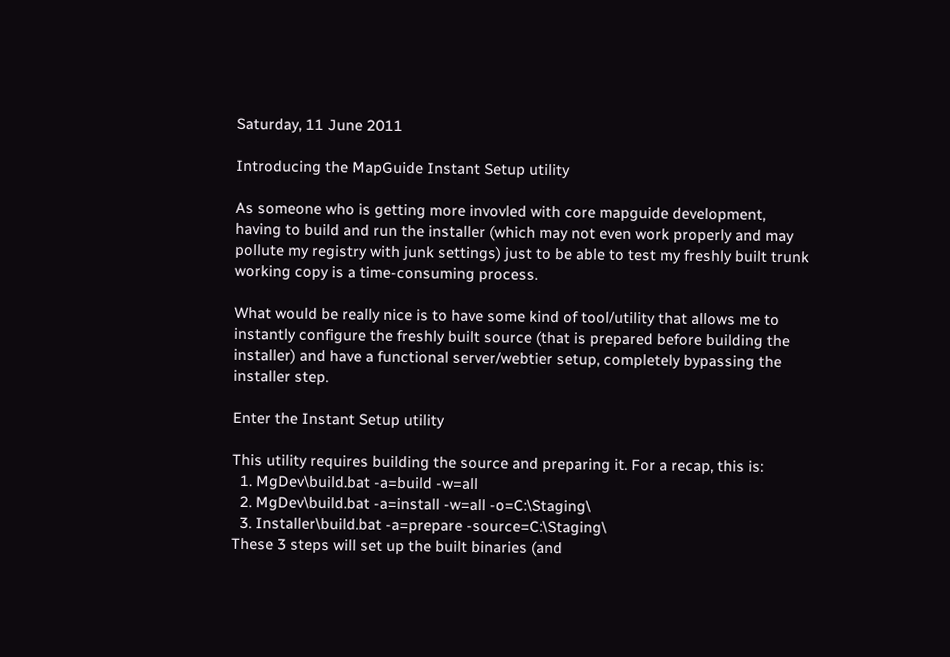Saturday, 11 June 2011

Introducing the MapGuide Instant Setup utility

As someone who is getting more invovled with core mapguide development, having to build and run the installer (which may not even work properly and may pollute my registry with junk settings) just to be able to test my freshly built trunk working copy is a time-consuming process.

What would be really nice is to have some kind of tool/utility that allows me to instantly configure the freshly built source (that is prepared before building the installer) and have a functional server/webtier setup, completely bypassing the installer step.

Enter the Instant Setup utility

This utility requires building the source and preparing it. For a recap, this is:
  1. MgDev\build.bat -a=build -w=all
  2. MgDev\build.bat -a=install -w=all -o=C:\Staging\
  3. Installer\build.bat -a=prepare -source=C:\Staging\
These 3 steps will set up the built binaries (and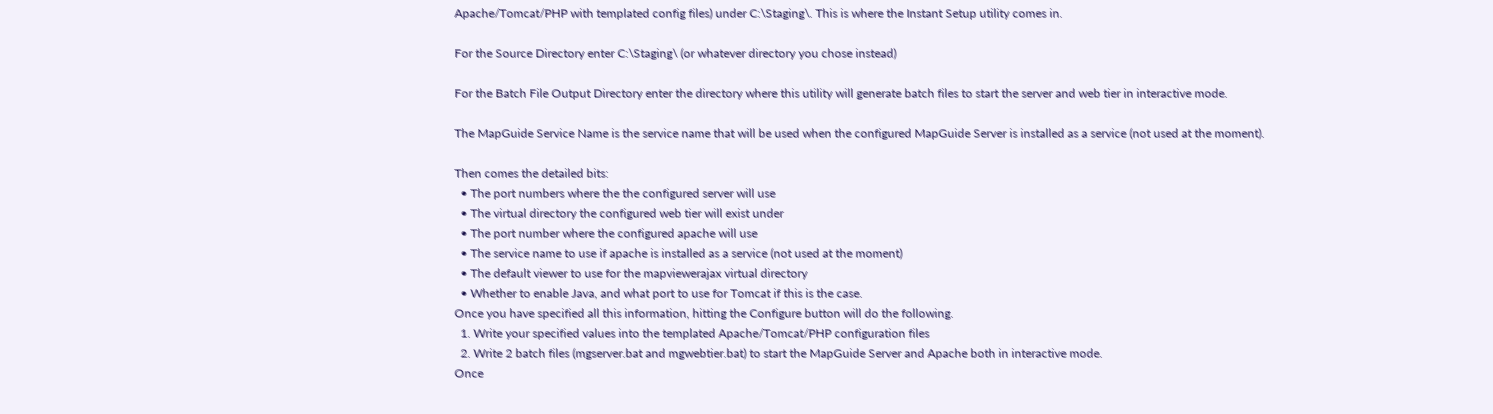Apache/Tomcat/PHP with templated config files) under C:\Staging\. This is where the Instant Setup utility comes in.

For the Source Directory enter C:\Staging\ (or whatever directory you chose instead)

For the Batch File Output Directory enter the directory where this utility will generate batch files to start the server and web tier in interactive mode.

The MapGuide Service Name is the service name that will be used when the configured MapGuide Server is installed as a service (not used at the moment).

Then comes the detailed bits:
  • The port numbers where the the configured server will use
  • The virtual directory the configured web tier will exist under
  • The port number where the configured apache will use
  • The service name to use if apache is installed as a service (not used at the moment)
  • The default viewer to use for the mapviewerajax virtual directory
  • Whether to enable Java, and what port to use for Tomcat if this is the case.
Once you have specified all this information, hitting the Configure button will do the following.
  1. Write your specified values into the templated Apache/Tomcat/PHP configuration files
  2. Write 2 batch files (mgserver.bat and mgwebtier.bat) to start the MapGuide Server and Apache both in interactive mode.
Once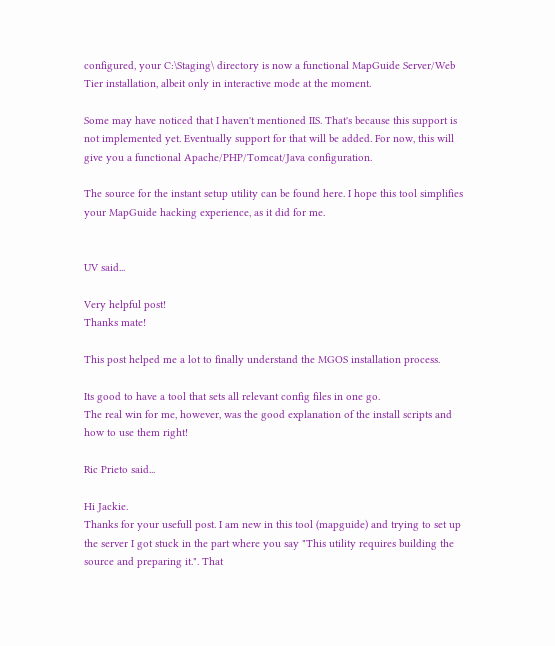configured, your C:\Staging\ directory is now a functional MapGuide Server/Web Tier installation, albeit only in interactive mode at the moment.

Some may have noticed that I haven't mentioned IIS. That's because this support is not implemented yet. Eventually support for that will be added. For now, this will give you a functional Apache/PHP/Tomcat/Java configuration.

The source for the instant setup utility can be found here. I hope this tool simplifies your MapGuide hacking experience, as it did for me.


UV said...

Very helpful post!
Thanks mate!

This post helped me a lot to finally understand the MGOS installation process.

Its good to have a tool that sets all relevant config files in one go.
The real win for me, however, was the good explanation of the install scripts and how to use them right!

Ric Prieto said...

Hi Jackie.
Thanks for your usefull post. I am new in this tool (mapguide) and trying to set up the server I got stuck in the part where you say "This utility requires building the source and preparing it.". That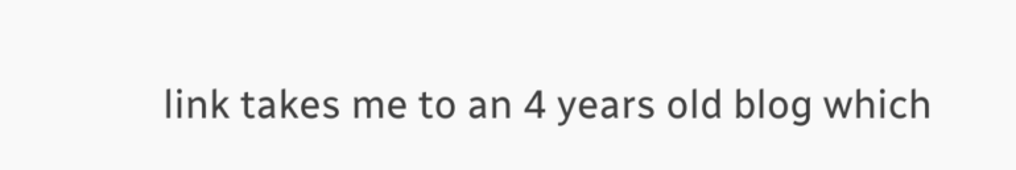link takes me to an 4 years old blog which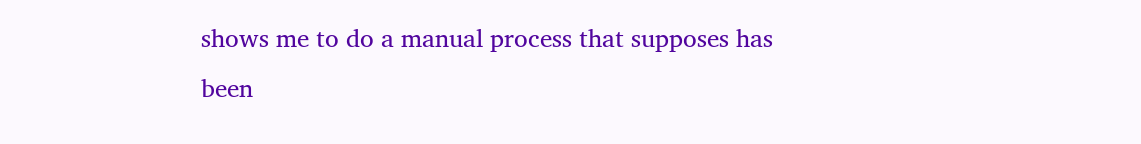shows me to do a manual process that supposes has been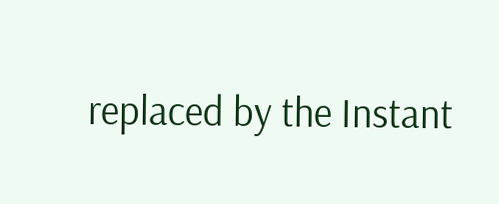replaced by the Instant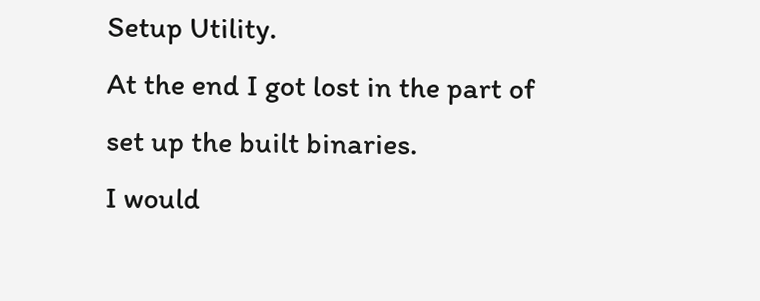Setup Utility.
At the end I got lost in the part of set up the built binaries.
I would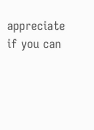appreciate if you can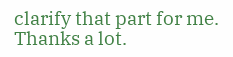clarify that part for me.
Thanks a lot.